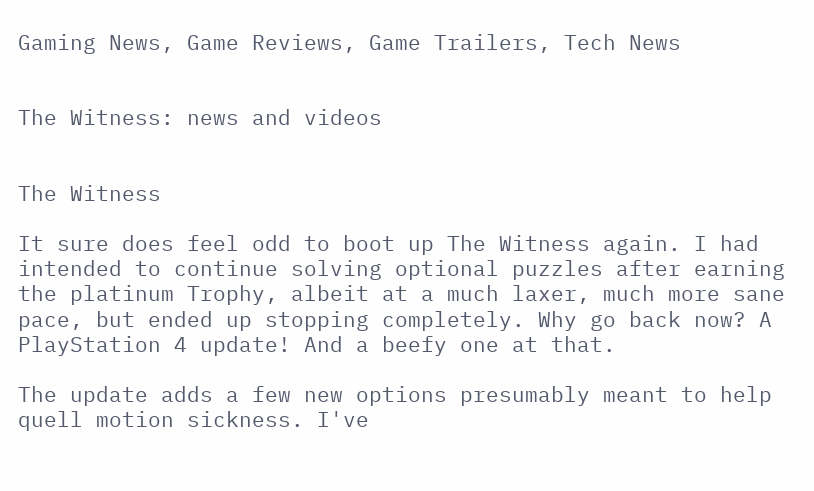Gaming News, Game Reviews, Game Trailers, Tech News


The Witness: news and videos


The Witness

It sure does feel odd to boot up The Witness again. I had intended to continue solving optional puzzles after earning the platinum Trophy, albeit at a much laxer, much more sane pace, but ended up stopping completely. Why go back now? A PlayStation 4 update! And a beefy one at that.

The update adds a few new options presumably meant to help quell motion sickness. I've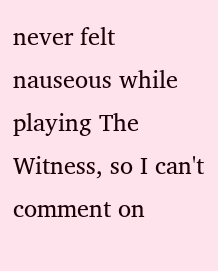never felt nauseous while playing The Witness, so I can't comment on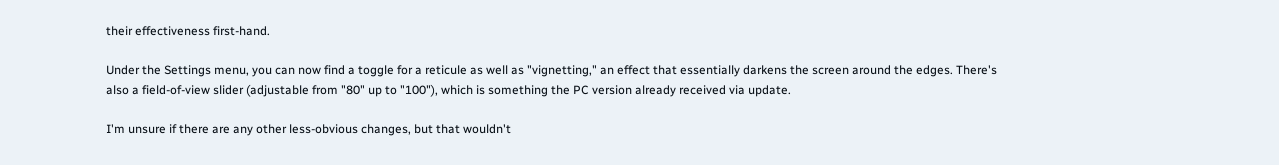their effectiveness first-hand.

Under the Settings menu, you can now find a toggle for a reticule as well as "vignetting," an effect that essentially darkens the screen around the edges. There's also a field-of-view slider (adjustable from "80" up to "100"), which is something the PC version already received via update.

I'm unsure if there are any other less-obvious changes, but that wouldn't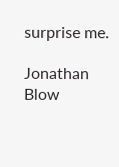surprise me.

Jonathan Blow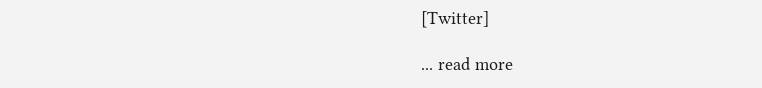[Twitter]

... read more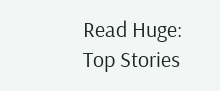Read Huge: Top Stories